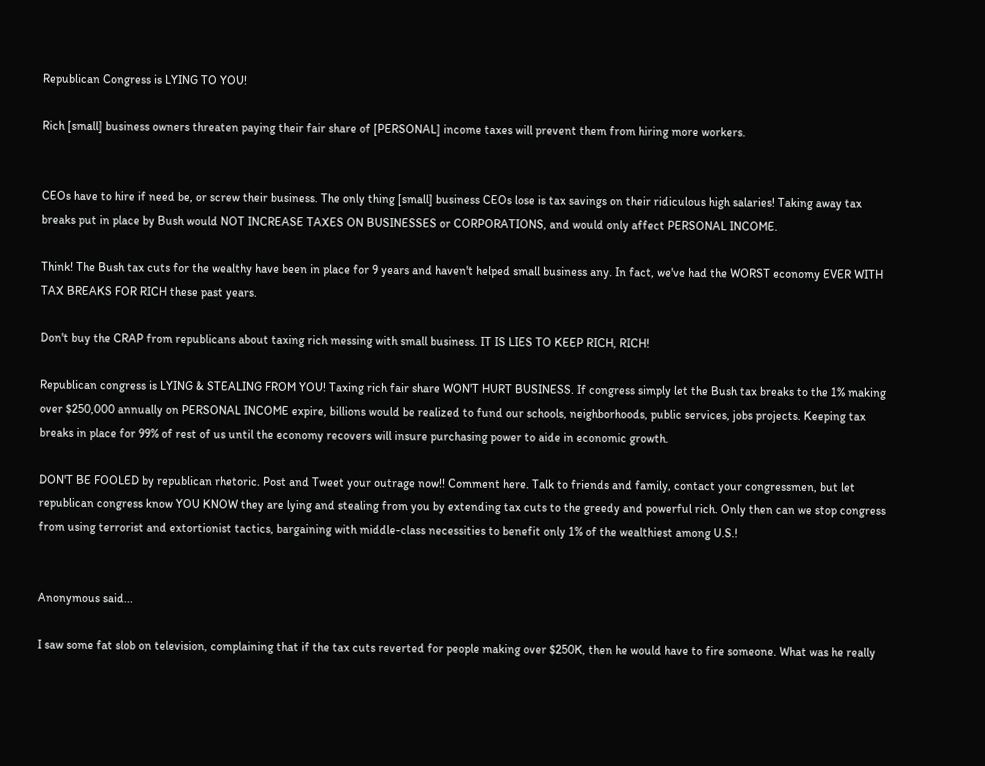Republican Congress is LYING TO YOU!

Rich [small] business owners threaten paying their fair share of [PERSONAL] income taxes will prevent them from hiring more workers.


CEOs have to hire if need be, or screw their business. The only thing [small] business CEOs lose is tax savings on their ridiculous high salaries! Taking away tax breaks put in place by Bush would NOT INCREASE TAXES ON BUSINESSES or CORPORATIONS, and would only affect PERSONAL INCOME.

Think! The Bush tax cuts for the wealthy have been in place for 9 years and haven't helped small business any. In fact, we've had the WORST economy EVER WITH TAX BREAKS FOR RICH these past years.

Don't buy the CRAP from republicans about taxing rich messing with small business. IT IS LIES TO KEEP RICH, RICH!

Republican congress is LYING & STEALING FROM YOU! Taxing rich fair share WON'T HURT BUSINESS. If congress simply let the Bush tax breaks to the 1% making over $250,000 annually on PERSONAL INCOME expire, billions would be realized to fund our schools, neighborhoods, public services, jobs projects. Keeping tax breaks in place for 99% of rest of us until the economy recovers will insure purchasing power to aide in economic growth.

DON'T BE FOOLED by republican rhetoric. Post and Tweet your outrage now!! Comment here. Talk to friends and family, contact your congressmen, but let republican congress know YOU KNOW they are lying and stealing from you by extending tax cuts to the greedy and powerful rich. Only then can we stop congress from using terrorist and extortionist tactics, bargaining with middle-class necessities to benefit only 1% of the wealthiest among U.S.!


Anonymous said...

I saw some fat slob on television, complaining that if the tax cuts reverted for people making over $250K, then he would have to fire someone. What was he really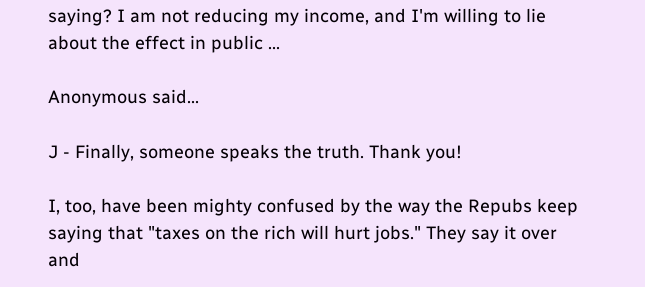saying? I am not reducing my income, and I'm willing to lie about the effect in public ...

Anonymous said...

J - Finally, someone speaks the truth. Thank you!

I, too, have been mighty confused by the way the Repubs keep saying that "taxes on the rich will hurt jobs." They say it over and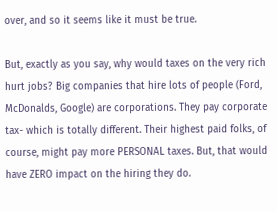over, and so it seems like it must be true.

But, exactly as you say, why would taxes on the very rich hurt jobs? Big companies that hire lots of people (Ford, McDonalds, Google) are corporations. They pay corporate tax- which is totally different. Their highest paid folks, of course, might pay more PERSONAL taxes. But, that would have ZERO impact on the hiring they do.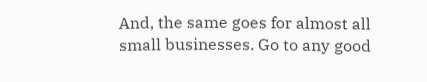And, the same goes for almost all small businesses. Go to any good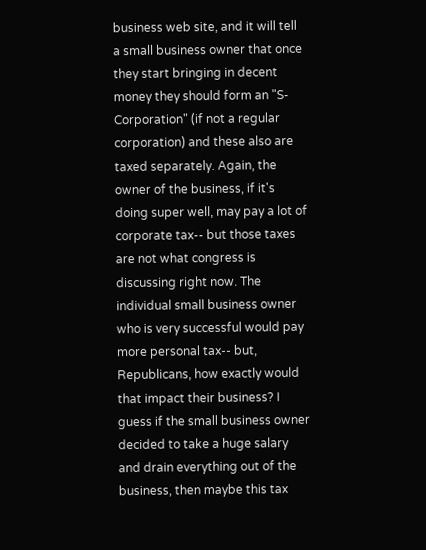business web site, and it will tell a small business owner that once they start bringing in decent money they should form an "S-Corporation" (if not a regular corporation) and these also are taxed separately. Again, the owner of the business, if it's doing super well, may pay a lot of corporate tax-- but those taxes are not what congress is discussing right now. The individual small business owner who is very successful would pay more personal tax-- but, Republicans, how exactly would that impact their business? I guess if the small business owner decided to take a huge salary and drain everything out of the business, then maybe this tax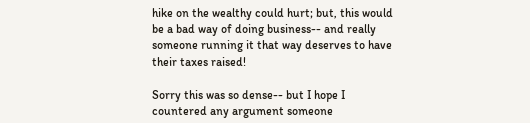hike on the wealthy could hurt; but, this would be a bad way of doing business-- and really someone running it that way deserves to have their taxes raised!

Sorry this was so dense-- but I hope I countered any argument someone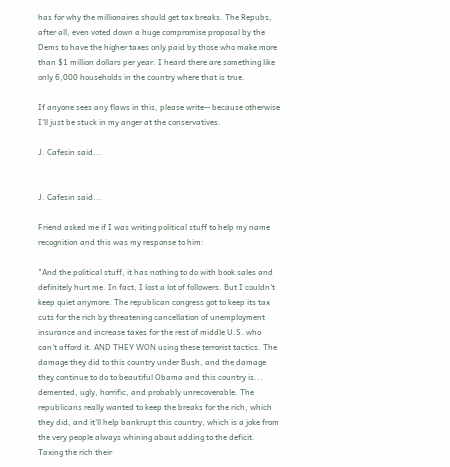has for why the millionaires should get tax breaks. The Repubs, after all, even voted down a huge compromise proposal by the Dems to have the higher taxes only paid by those who make more than $1 million dollars per year. I heard there are something like only 6,000 households in the country where that is true.

If anyone sees any flaws in this, please write-- because otherwise I'll just be stuck in my anger at the conservatives.

J. Cafesin said...


J. Cafesin said...

Friend asked me if I was writing political stuff to help my name recognition and this was my response to him:

"And the political stuff, it has nothing to do with book sales and definitely hurt me. In fact, I lost a lot of followers. But I couldn't keep quiet anymore. The republican congress got to keep its tax cuts for the rich by threatening cancellation of unemployment insurance and increase taxes for the rest of middle U.S. who can't afford it. AND THEY WON using these terrorist tactics. The damage they did to this country under Bush, and the damage they continue to do to beautiful Obama and this country is... demented, ugly, horrific, and probably unrecoverable. The republicans really wanted to keep the breaks for the rich, which they did, and it'll help bankrupt this country, which is a joke from the very people always whining about adding to the deficit. Taxing the rich their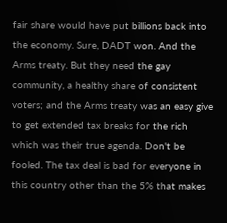fair share would have put billions back into the economy. Sure, DADT won. And the Arms treaty. But they need the gay community, a healthy share of consistent voters; and the Arms treaty was an easy give to get extended tax breaks for the rich which was their true agenda. Don't be fooled. The tax deal is bad for everyone in this country other than the 5% that makes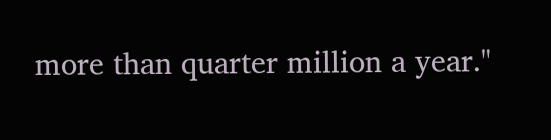more than quarter million a year."